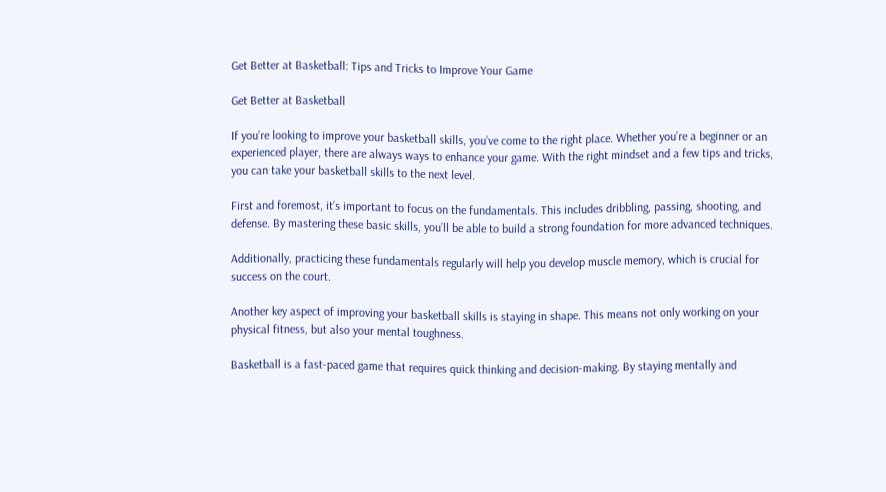Get Better at Basketball: Tips and Tricks to Improve Your Game

Get Better at Basketball

If you’re looking to improve your basketball skills, you’ve come to the right place. Whether you’re a beginner or an experienced player, there are always ways to enhance your game. With the right mindset and a few tips and tricks, you can take your basketball skills to the next level.

First and foremost, it’s important to focus on the fundamentals. This includes dribbling, passing, shooting, and defense. By mastering these basic skills, you’ll be able to build a strong foundation for more advanced techniques.

Additionally, practicing these fundamentals regularly will help you develop muscle memory, which is crucial for success on the court.

Another key aspect of improving your basketball skills is staying in shape. This means not only working on your physical fitness, but also your mental toughness.

Basketball is a fast-paced game that requires quick thinking and decision-making. By staying mentally and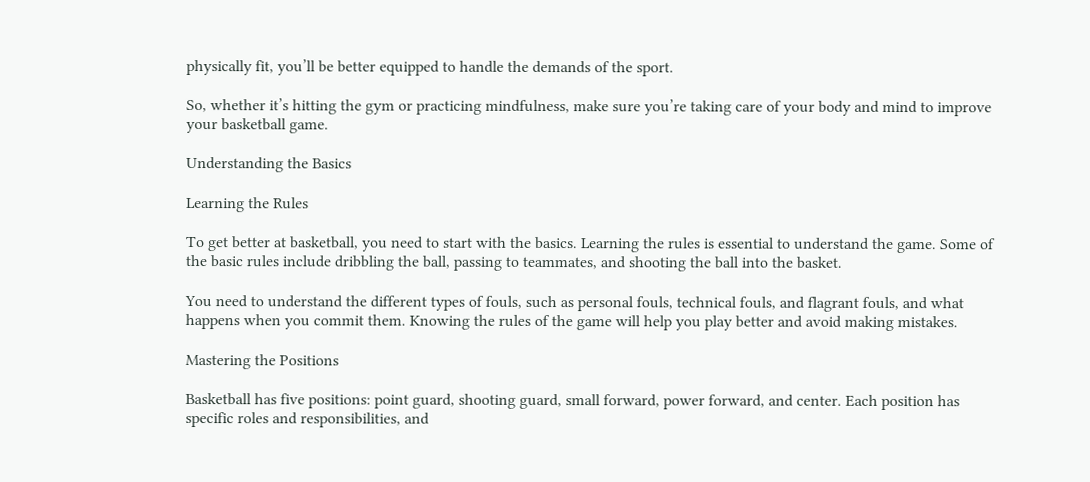physically fit, you’ll be better equipped to handle the demands of the sport.

So, whether it’s hitting the gym or practicing mindfulness, make sure you’re taking care of your body and mind to improve your basketball game.

Understanding the Basics

Learning the Rules

To get better at basketball, you need to start with the basics. Learning the rules is essential to understand the game. Some of the basic rules include dribbling the ball, passing to teammates, and shooting the ball into the basket.

You need to understand the different types of fouls, such as personal fouls, technical fouls, and flagrant fouls, and what happens when you commit them. Knowing the rules of the game will help you play better and avoid making mistakes.

Mastering the Positions

Basketball has five positions: point guard, shooting guard, small forward, power forward, and center. Each position has specific roles and responsibilities, and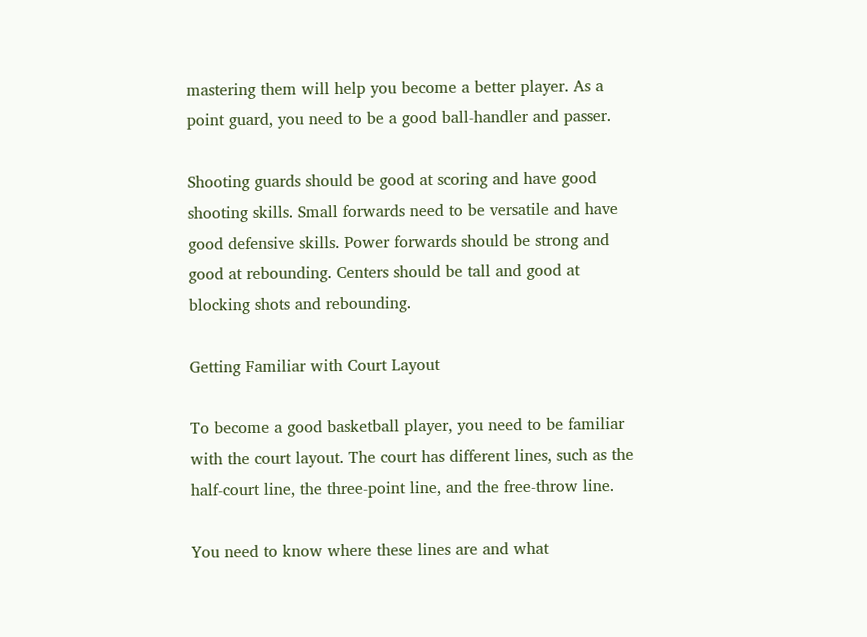mastering them will help you become a better player. As a point guard, you need to be a good ball-handler and passer.

Shooting guards should be good at scoring and have good shooting skills. Small forwards need to be versatile and have good defensive skills. Power forwards should be strong and good at rebounding. Centers should be tall and good at blocking shots and rebounding.

Getting Familiar with Court Layout

To become a good basketball player, you need to be familiar with the court layout. The court has different lines, such as the half-court line, the three-point line, and the free-throw line.

You need to know where these lines are and what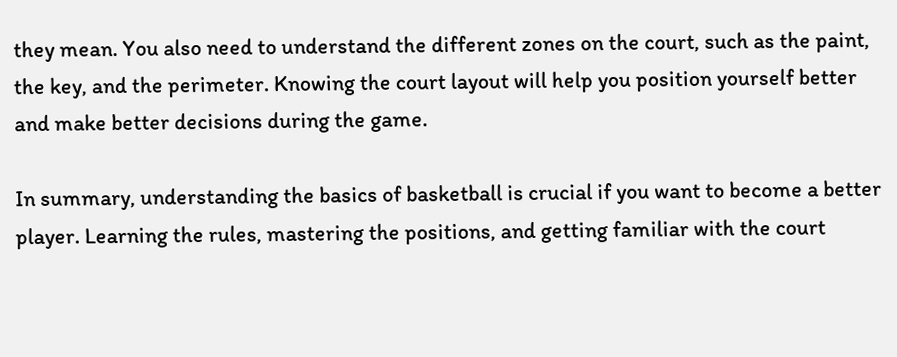they mean. You also need to understand the different zones on the court, such as the paint, the key, and the perimeter. Knowing the court layout will help you position yourself better and make better decisions during the game.

In summary, understanding the basics of basketball is crucial if you want to become a better player. Learning the rules, mastering the positions, and getting familiar with the court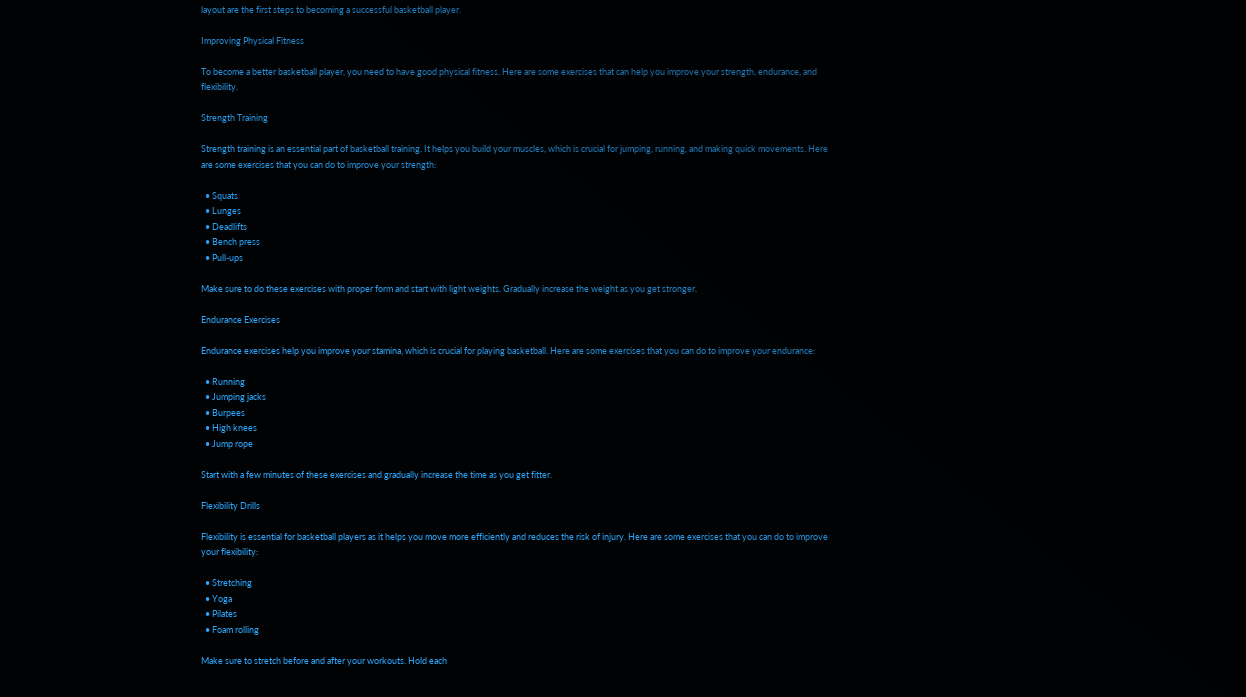layout are the first steps to becoming a successful basketball player.

Improving Physical Fitness

To become a better basketball player, you need to have good physical fitness. Here are some exercises that can help you improve your strength, endurance, and flexibility.

Strength Training

Strength training is an essential part of basketball training. It helps you build your muscles, which is crucial for jumping, running, and making quick movements. Here are some exercises that you can do to improve your strength:

  • Squats
  • Lunges
  • Deadlifts
  • Bench press
  • Pull-ups

Make sure to do these exercises with proper form and start with light weights. Gradually increase the weight as you get stronger.

Endurance Exercises

Endurance exercises help you improve your stamina, which is crucial for playing basketball. Here are some exercises that you can do to improve your endurance:

  • Running
  • Jumping jacks
  • Burpees
  • High knees
  • Jump rope

Start with a few minutes of these exercises and gradually increase the time as you get fitter.

Flexibility Drills

Flexibility is essential for basketball players as it helps you move more efficiently and reduces the risk of injury. Here are some exercises that you can do to improve your flexibility:

  • Stretching
  • Yoga
  • Pilates
  • Foam rolling

Make sure to stretch before and after your workouts. Hold each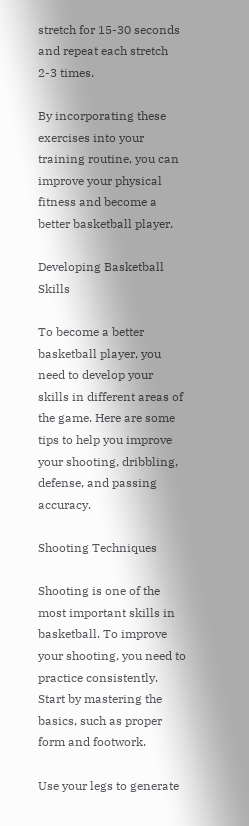stretch for 15-30 seconds and repeat each stretch 2-3 times.

By incorporating these exercises into your training routine, you can improve your physical fitness and become a better basketball player.

Developing Basketball Skills

To become a better basketball player, you need to develop your skills in different areas of the game. Here are some tips to help you improve your shooting, dribbling, defense, and passing accuracy.

Shooting Techniques

Shooting is one of the most important skills in basketball. To improve your shooting, you need to practice consistently. Start by mastering the basics, such as proper form and footwork.

Use your legs to generate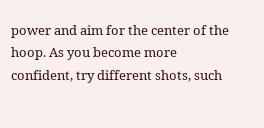power and aim for the center of the hoop. As you become more confident, try different shots, such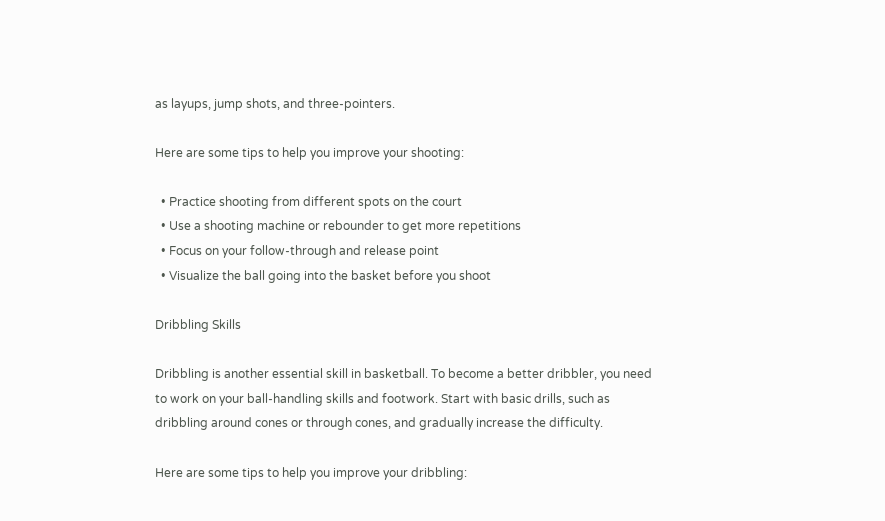as layups, jump shots, and three-pointers.

Here are some tips to help you improve your shooting:

  • Practice shooting from different spots on the court
  • Use a shooting machine or rebounder to get more repetitions
  • Focus on your follow-through and release point
  • Visualize the ball going into the basket before you shoot

Dribbling Skills

Dribbling is another essential skill in basketball. To become a better dribbler, you need to work on your ball-handling skills and footwork. Start with basic drills, such as dribbling around cones or through cones, and gradually increase the difficulty.

Here are some tips to help you improve your dribbling: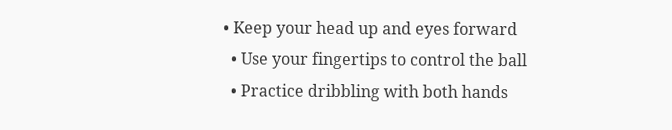• Keep your head up and eyes forward
  • Use your fingertips to control the ball
  • Practice dribbling with both hands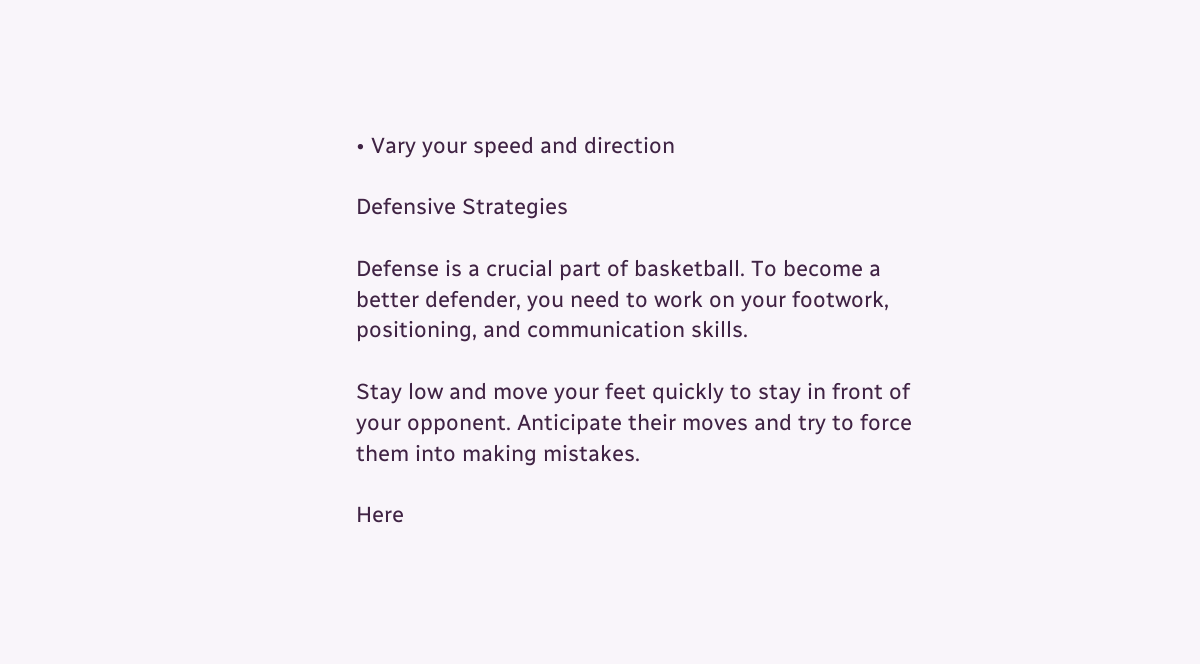• Vary your speed and direction

Defensive Strategies

Defense is a crucial part of basketball. To become a better defender, you need to work on your footwork, positioning, and communication skills.

Stay low and move your feet quickly to stay in front of your opponent. Anticipate their moves and try to force them into making mistakes.

Here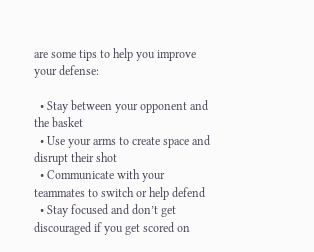are some tips to help you improve your defense:

  • Stay between your opponent and the basket
  • Use your arms to create space and disrupt their shot
  • Communicate with your teammates to switch or help defend
  • Stay focused and don’t get discouraged if you get scored on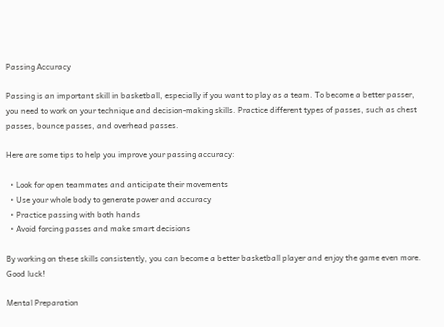Passing Accuracy

Passing is an important skill in basketball, especially if you want to play as a team. To become a better passer, you need to work on your technique and decision-making skills. Practice different types of passes, such as chest passes, bounce passes, and overhead passes.

Here are some tips to help you improve your passing accuracy:

  • Look for open teammates and anticipate their movements
  • Use your whole body to generate power and accuracy
  • Practice passing with both hands
  • Avoid forcing passes and make smart decisions

By working on these skills consistently, you can become a better basketball player and enjoy the game even more. Good luck!

Mental Preparation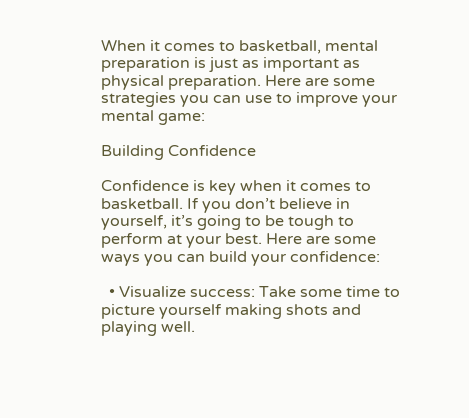When it comes to basketball, mental preparation is just as important as physical preparation. Here are some strategies you can use to improve your mental game:

Building Confidence

Confidence is key when it comes to basketball. If you don’t believe in yourself, it’s going to be tough to perform at your best. Here are some ways you can build your confidence:

  • Visualize success: Take some time to picture yourself making shots and playing well.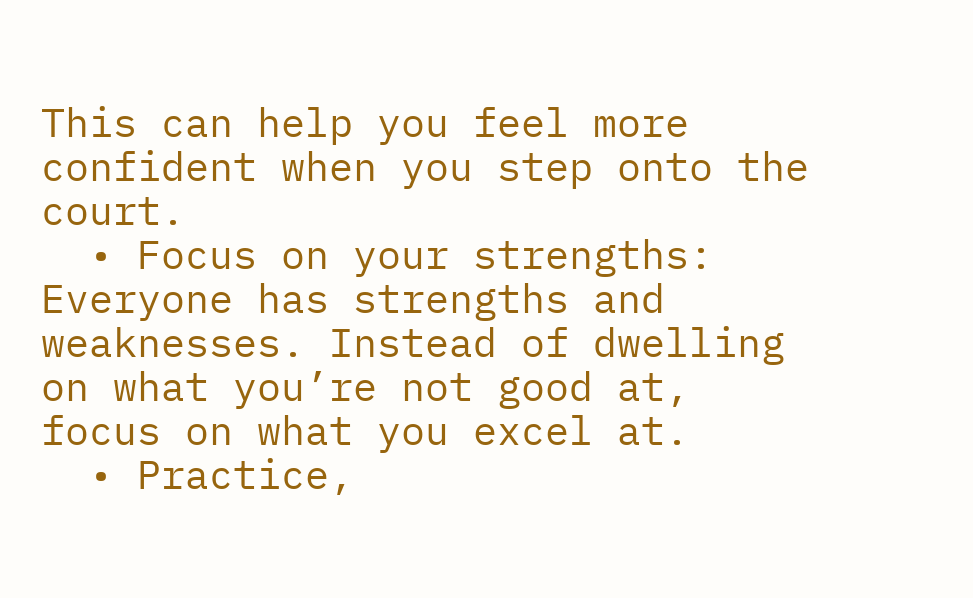This can help you feel more confident when you step onto the court.
  • Focus on your strengths: Everyone has strengths and weaknesses. Instead of dwelling on what you’re not good at, focus on what you excel at.
  • Practice,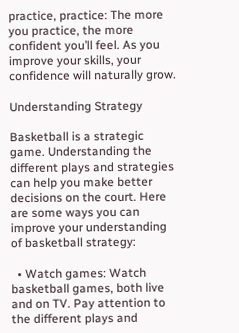practice, practice: The more you practice, the more confident you’ll feel. As you improve your skills, your confidence will naturally grow.

Understanding Strategy

Basketball is a strategic game. Understanding the different plays and strategies can help you make better decisions on the court. Here are some ways you can improve your understanding of basketball strategy:

  • Watch games: Watch basketball games, both live and on TV. Pay attention to the different plays and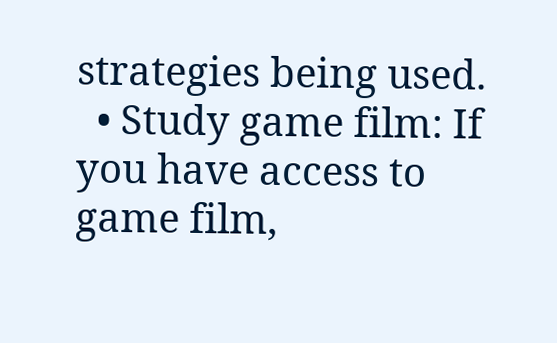strategies being used.
  • Study game film: If you have access to game film,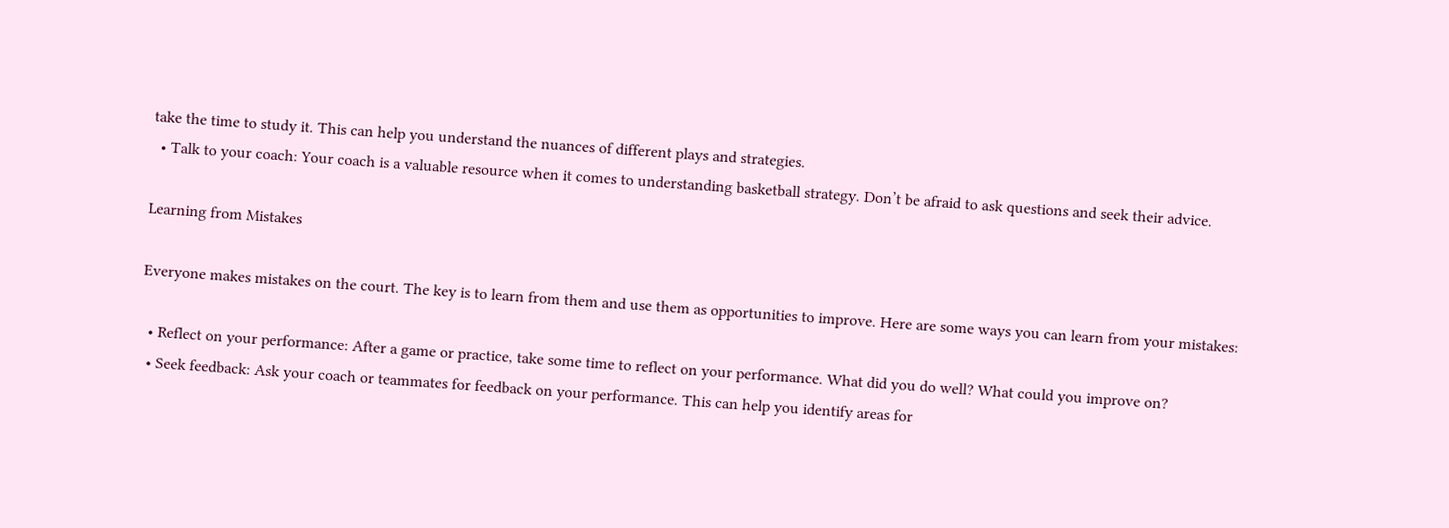take the time to study it. This can help you understand the nuances of different plays and strategies.
  • Talk to your coach: Your coach is a valuable resource when it comes to understanding basketball strategy. Don’t be afraid to ask questions and seek their advice.

Learning from Mistakes

Everyone makes mistakes on the court. The key is to learn from them and use them as opportunities to improve. Here are some ways you can learn from your mistakes:

  • Reflect on your performance: After a game or practice, take some time to reflect on your performance. What did you do well? What could you improve on?
  • Seek feedback: Ask your coach or teammates for feedback on your performance. This can help you identify areas for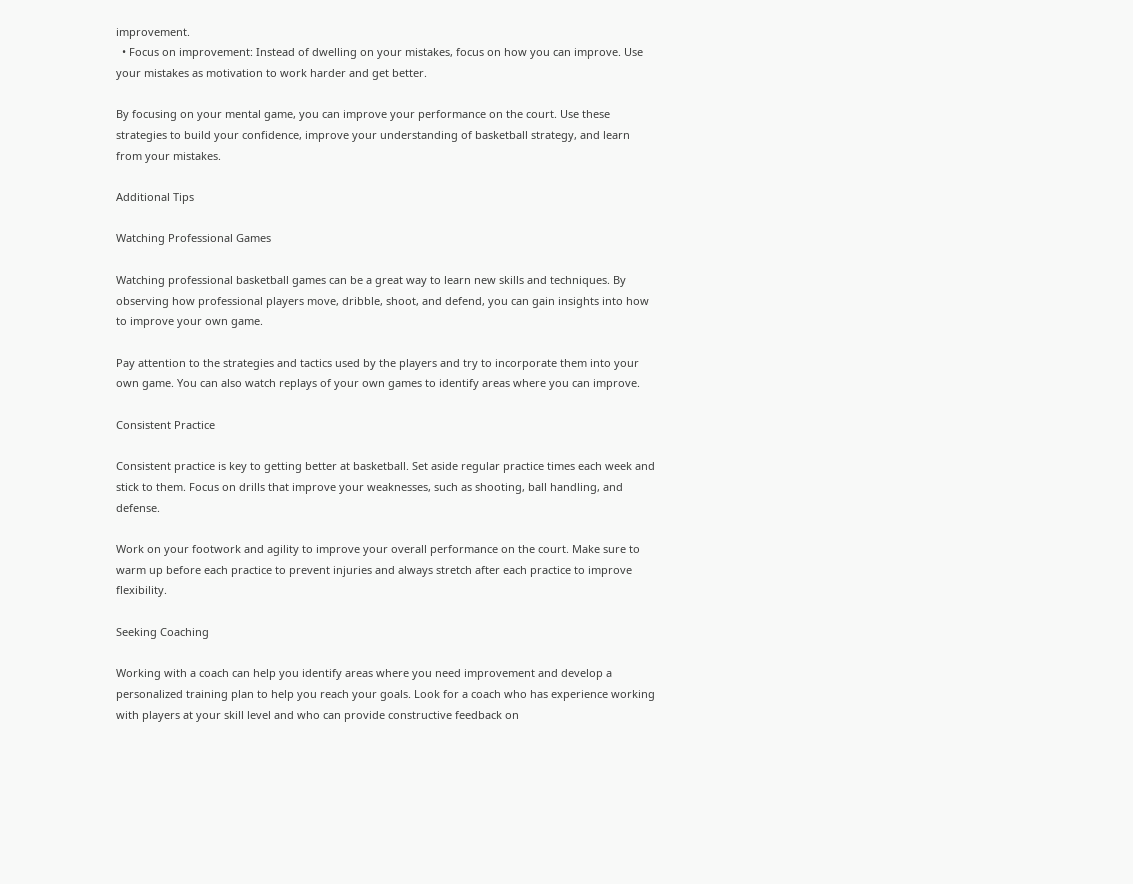improvement.
  • Focus on improvement: Instead of dwelling on your mistakes, focus on how you can improve. Use your mistakes as motivation to work harder and get better.

By focusing on your mental game, you can improve your performance on the court. Use these strategies to build your confidence, improve your understanding of basketball strategy, and learn from your mistakes.

Additional Tips

Watching Professional Games

Watching professional basketball games can be a great way to learn new skills and techniques. By observing how professional players move, dribble, shoot, and defend, you can gain insights into how to improve your own game.

Pay attention to the strategies and tactics used by the players and try to incorporate them into your own game. You can also watch replays of your own games to identify areas where you can improve.

Consistent Practice

Consistent practice is key to getting better at basketball. Set aside regular practice times each week and stick to them. Focus on drills that improve your weaknesses, such as shooting, ball handling, and defense.

Work on your footwork and agility to improve your overall performance on the court. Make sure to warm up before each practice to prevent injuries and always stretch after each practice to improve flexibility.

Seeking Coaching

Working with a coach can help you identify areas where you need improvement and develop a personalized training plan to help you reach your goals. Look for a coach who has experience working with players at your skill level and who can provide constructive feedback on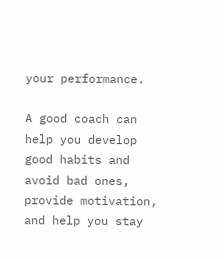your performance.

A good coach can help you develop good habits and avoid bad ones, provide motivation, and help you stay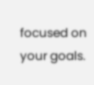focused on your goals.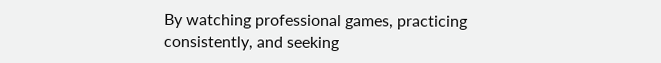By watching professional games, practicing consistently, and seeking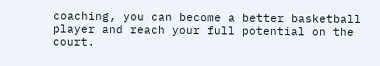coaching, you can become a better basketball player and reach your full potential on the court.